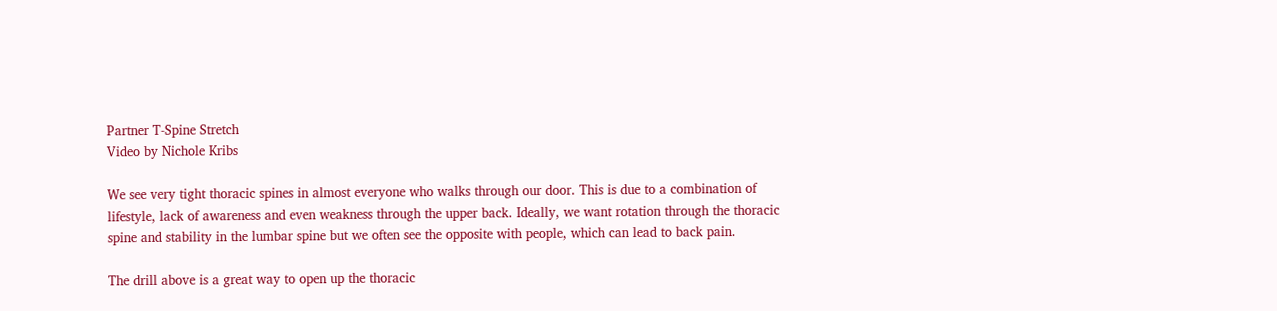Partner T-Spine Stretch
Video by Nichole Kribs

We see very tight thoracic spines in almost everyone who walks through our door. This is due to a combination of lifestyle, lack of awareness and even weakness through the upper back. Ideally, we want rotation through the thoracic spine and stability in the lumbar spine but we often see the opposite with people, which can lead to back pain.

The drill above is a great way to open up the thoracic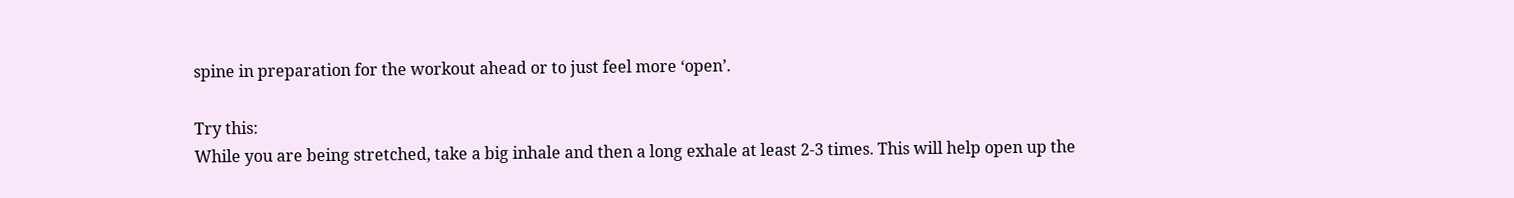spine in preparation for the workout ahead or to just feel more ‘open’.

Try this:
While you are being stretched, take a big inhale and then a long exhale at least 2-3 times. This will help open up the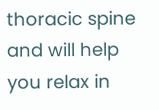thoracic spine and will help you relax in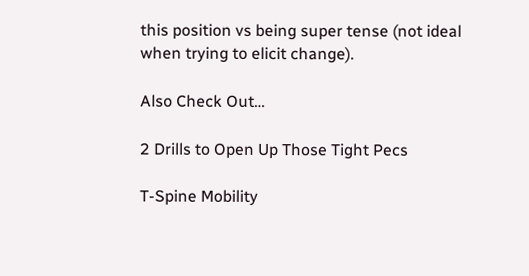this position vs being super tense (not ideal when trying to elicit change).

Also Check Out…

2 Drills to Open Up Those Tight Pecs

T-Spine Mobility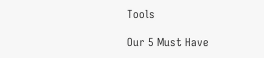Tools

Our 5 Must Have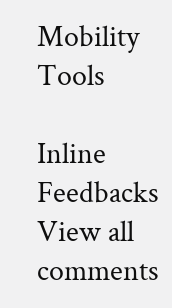Mobility Tools

Inline Feedbacks
View all comments